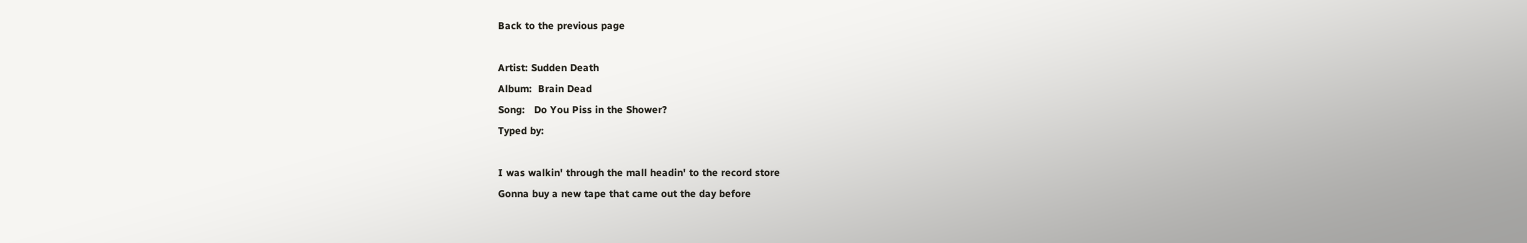Back to the previous page

Artist: Sudden Death
Album:  Brain Dead
Song:   Do You Piss in the Shower?
Typed by:

I was walkin' through the mall headin' to the record store
Gonna buy a new tape that came out the day before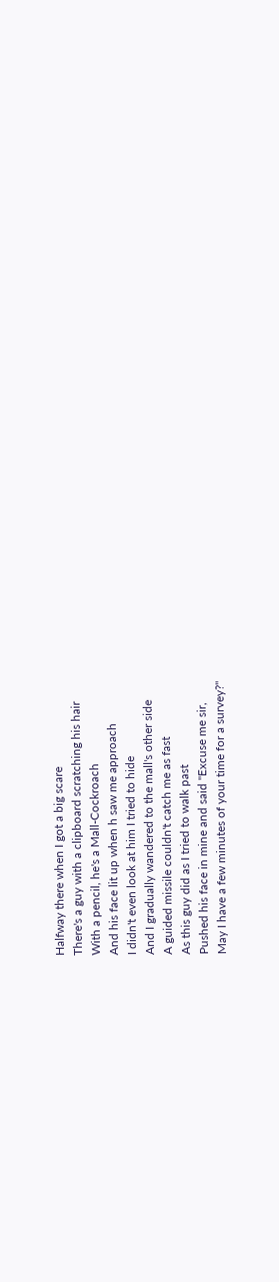Halfway there when I got a big scare
There's a guy with a clipboard scratching his hair
With a pencil, he's a Mall-Cockroach
And his face lit up when h saw me approach
I didn't even look at him I tried to hide
And I gradually wandered to the mall's other side
A guided missile couldn't catch me as fast
As this guy did as I tried to walk past
Pushed his face in mine and said "Excuse me sir,
May I have a few minutes of your time for a survey?"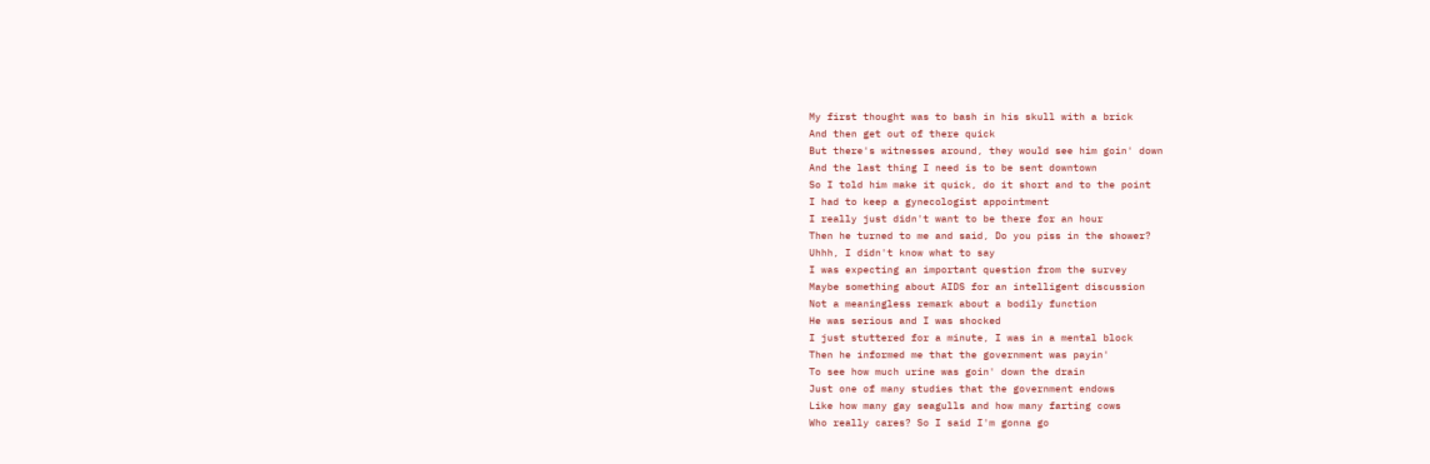My first thought was to bash in his skull with a brick
And then get out of there quick
But there's witnesses around, they would see him goin' down
And the last thing I need is to be sent downtown
So I told him make it quick, do it short and to the point
I had to keep a gynecologist appointment
I really just didn't want to be there for an hour
Then he turned to me and said, Do you piss in the shower?
Uhhh, I didn't know what to say
I was expecting an important question from the survey
Maybe something about AIDS for an intelligent discussion
Not a meaningless remark about a bodily function
He was serious and I was shocked
I just stuttered for a minute, I was in a mental block
Then he informed me that the government was payin'
To see how much urine was goin' down the drain
Just one of many studies that the government endows
Like how many gay seagulls and how many farting cows
Who really cares? So I said I'm gonna go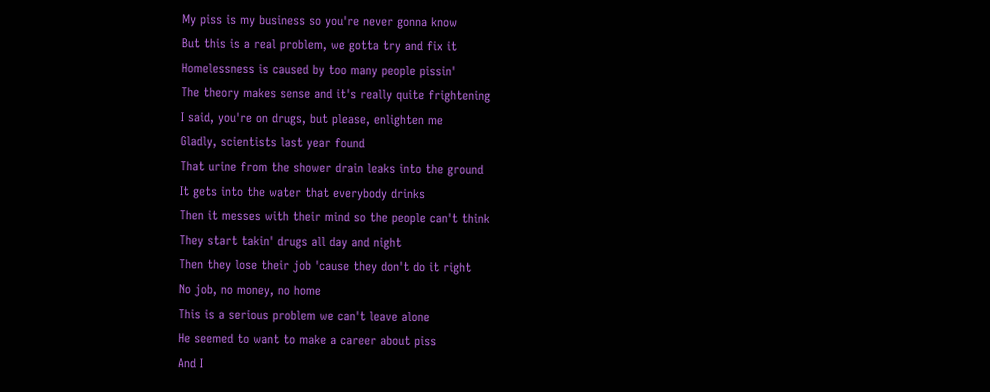My piss is my business so you're never gonna know
But this is a real problem, we gotta try and fix it
Homelessness is caused by too many people pissin'
The theory makes sense and it's really quite frightening
I said, you're on drugs, but please, enlighten me
Gladly, scientists last year found
That urine from the shower drain leaks into the ground
It gets into the water that everybody drinks
Then it messes with their mind so the people can't think
They start takin' drugs all day and night
Then they lose their job 'cause they don't do it right
No job, no money, no home
This is a serious problem we can't leave alone
He seemed to want to make a career about piss
And I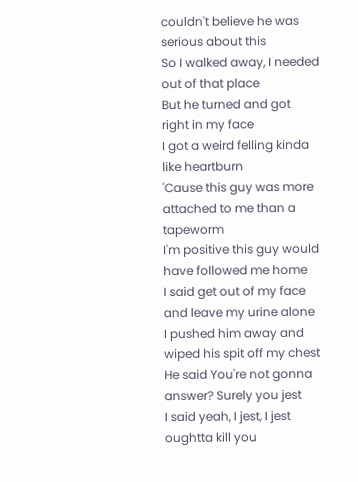couldn't believe he was serious about this
So I walked away, I needed out of that place
But he turned and got right in my face
I got a weird felling kinda like heartburn
'Cause this guy was more attached to me than a tapeworm
I'm positive this guy would have followed me home
I said get out of my face and leave my urine alone
I pushed him away and wiped his spit off my chest
He said You're not gonna answer? Surely you jest
I said yeah, I jest, I jest oughtta kill you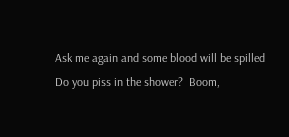Ask me again and some blood will be spilled
Do you piss in the shower?  Boom,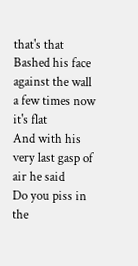that's that
Bashed his face against the wall a few times now it's flat
And with his very last gasp of air he said
Do you piss in the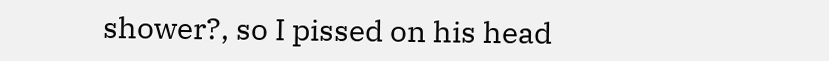shower?, so I pissed on his head